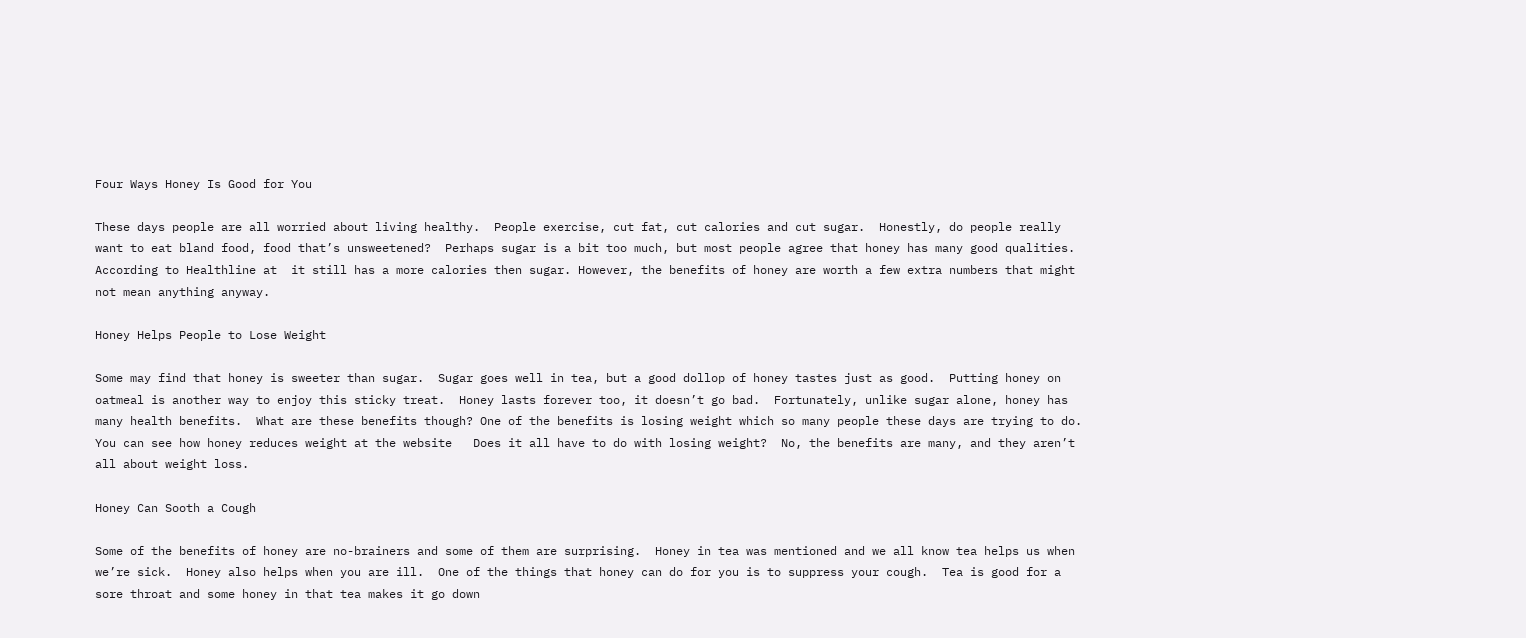Four Ways Honey Is Good for You

These days people are all worried about living healthy.  People exercise, cut fat, cut calories and cut sugar.  Honestly, do people really want to eat bland food, food that’s unsweetened?  Perhaps sugar is a bit too much, but most people agree that honey has many good qualities. According to Healthline at  it still has a more calories then sugar. However, the benefits of honey are worth a few extra numbers that might not mean anything anyway.

Honey Helps People to Lose Weight

Some may find that honey is sweeter than sugar.  Sugar goes well in tea, but a good dollop of honey tastes just as good.  Putting honey on oatmeal is another way to enjoy this sticky treat.  Honey lasts forever too, it doesn’t go bad.  Fortunately, unlike sugar alone, honey has many health benefits.  What are these benefits though? One of the benefits is losing weight which so many people these days are trying to do.  You can see how honey reduces weight at the website   Does it all have to do with losing weight?  No, the benefits are many, and they aren’t all about weight loss.

Honey Can Sooth a Cough

Some of the benefits of honey are no-brainers and some of them are surprising.  Honey in tea was mentioned and we all know tea helps us when we’re sick.  Honey also helps when you are ill.  One of the things that honey can do for you is to suppress your cough.  Tea is good for a sore throat and some honey in that tea makes it go down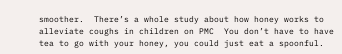smoother.  There’s a whole study about how honey works to alleviate coughs in children on PMC  You don’t have to have tea to go with your honey, you could just eat a spoonful.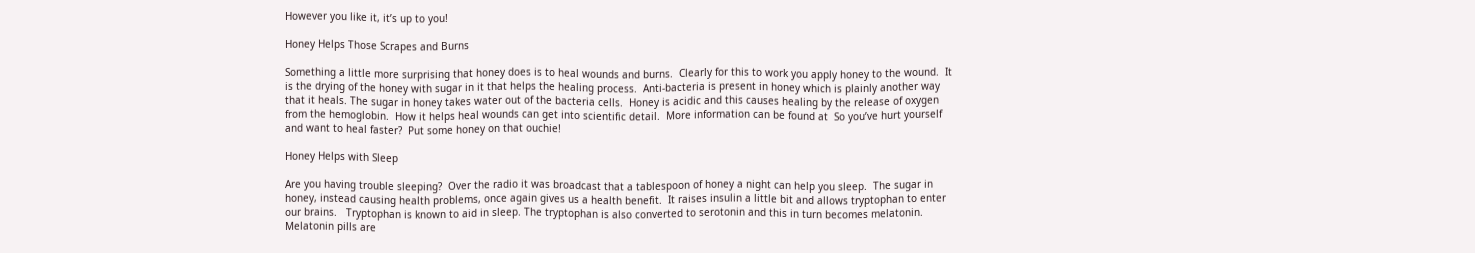However you like it, it’s up to you!

Honey Helps Those Scrapes and Burns

Something a little more surprising that honey does is to heal wounds and burns.  Clearly for this to work you apply honey to the wound.  It is the drying of the honey with sugar in it that helps the healing process.  Anti-bacteria is present in honey which is plainly another way that it heals. The sugar in honey takes water out of the bacteria cells.  Honey is acidic and this causes healing by the release of oxygen from the hemoglobin.  How it helps heal wounds can get into scientific detail.  More information can be found at  So you’ve hurt yourself and want to heal faster?  Put some honey on that ouchie!

Honey Helps with Sleep

Are you having trouble sleeping?  Over the radio it was broadcast that a tablespoon of honey a night can help you sleep.  The sugar in honey, instead causing health problems, once again gives us a health benefit.  It raises insulin a little bit and allows tryptophan to enter our brains.   Tryptophan is known to aid in sleep. The tryptophan is also converted to serotonin and this in turn becomes melatonin.  Melatonin pills are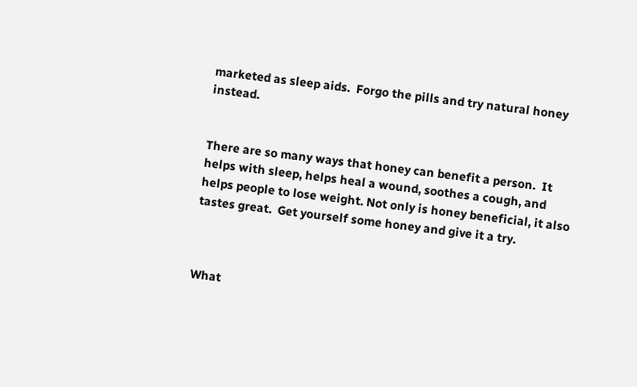marketed as sleep aids.  Forgo the pills and try natural honey instead.


There are so many ways that honey can benefit a person.  It helps with sleep, helps heal a wound, soothes a cough, and helps people to lose weight. Not only is honey beneficial, it also tastes great.  Get yourself some honey and give it a try.



What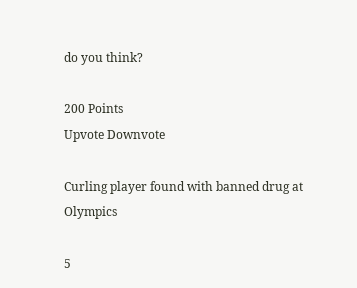do you think?

200 Points
Upvote Downvote

Curling player found with banned drug at Olympics

5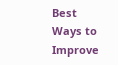Best Ways to Improve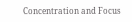Concentration and Focus